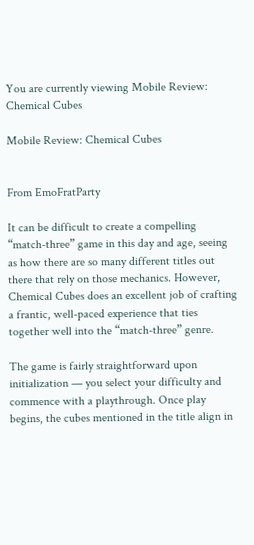You are currently viewing Mobile Review: Chemical Cubes

Mobile Review: Chemical Cubes


From EmoFratParty

It can be difficult to create a compelling “match-three” game in this day and age, seeing as how there are so many different titles out there that rely on those mechanics. However, Chemical Cubes does an excellent job of crafting a frantic, well-paced experience that ties together well into the “match-three” genre.

The game is fairly straightforward upon initialization — you select your difficulty and commence with a playthrough. Once play begins, the cubes mentioned in the title align in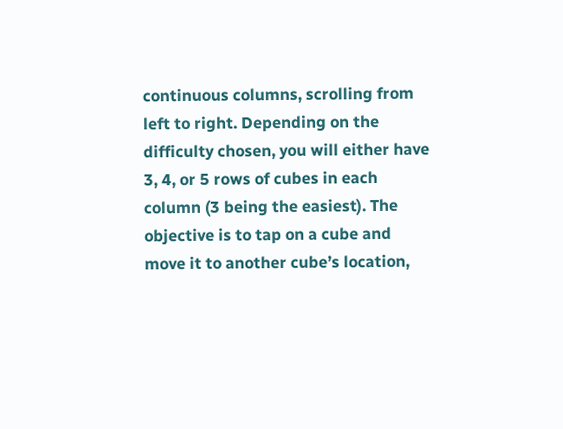continuous columns, scrolling from left to right. Depending on the difficulty chosen, you will either have 3, 4, or 5 rows of cubes in each column (3 being the easiest). The objective is to tap on a cube and move it to another cube’s location,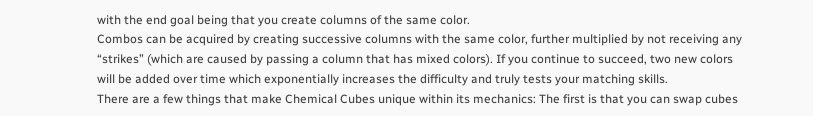with the end goal being that you create columns of the same color.
Combos can be acquired by creating successive columns with the same color, further multiplied by not receiving any “strikes” (which are caused by passing a column that has mixed colors). If you continue to succeed, two new colors will be added over time which exponentially increases the difficulty and truly tests your matching skills.
There are a few things that make Chemical Cubes unique within its mechanics: The first is that you can swap cubes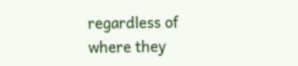regardless of where they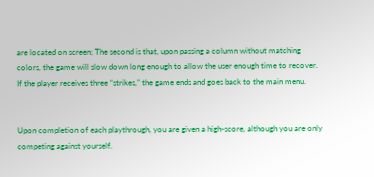are located on screen; The second is that, upon passing a column without matching colors, the game will slow down long enough to allow the user enough time to recover. If the player receives three “strikes,” the game ends and goes back to the main menu.


Upon completion of each playthrough, you are given a high-score, although you are only competing against yourself.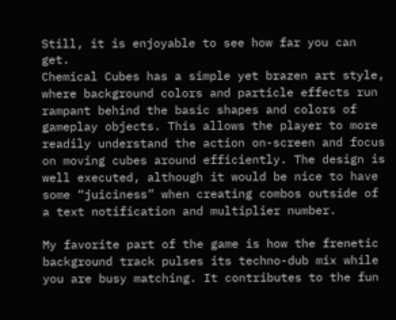Still, it is enjoyable to see how far you can get.
Chemical Cubes has a simple yet brazen art style, where background colors and particle effects run rampant behind the basic shapes and colors of gameplay objects. This allows the player to more readily understand the action on-screen and focus on moving cubes around efficiently. The design is well executed, although it would be nice to have some “juiciness” when creating combos outside of a text notification and multiplier number.

My favorite part of the game is how the frenetic background track pulses its techno-dub mix while you are busy matching. It contributes to the fun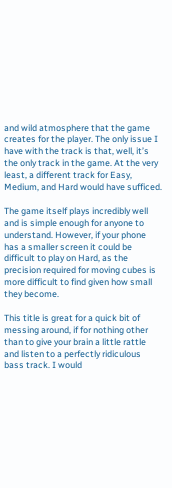and wild atmosphere that the game creates for the player. The only issue I have with the track is that, well, it’s the only track in the game. At the very least, a different track for Easy, Medium, and Hard would have sufficed.

The game itself plays incredibly well and is simple enough for anyone to understand. However, if your phone has a smaller screen it could be difficult to play on Hard, as the precision required for moving cubes is more difficult to find given how small they become.

This title is great for a quick bit of messing around, if for nothing other than to give your brain a little rattle and listen to a perfectly ridiculous bass track. I would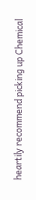heartily recommend picking up Chemical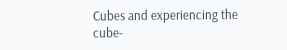Cubes and experiencing the cube-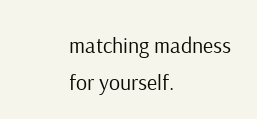matching madness for yourself.